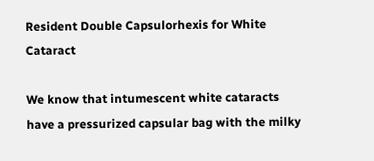Resident Double Capsulorhexis for White Cataract

We know that intumescent white cataracts have a pressurized capsular bag with the milky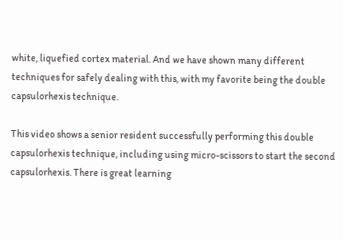white, liquefied cortex material. And we have shown many different techniques for safely dealing with this, with my favorite being the double capsulorhexis technique.

This video shows a senior resident successfully performing this double capsulorhexis technique, including using micro-scissors to start the second capsulorhexis. There is great learning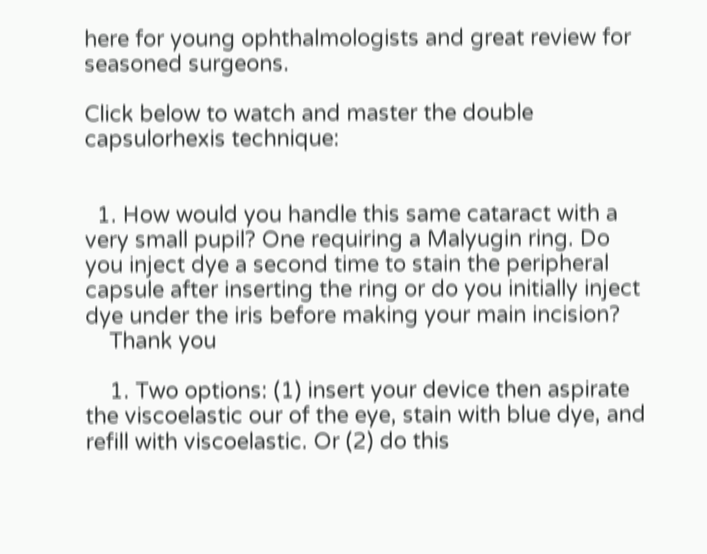here for young ophthalmologists and great review for seasoned surgeons.

Click below to watch and master the double capsulorhexis technique:


  1. How would you handle this same cataract with a very small pupil? One requiring a Malyugin ring. Do you inject dye a second time to stain the peripheral capsule after inserting the ring or do you initially inject dye under the iris before making your main incision?
    Thank you

    1. Two options: (1) insert your device then aspirate the viscoelastic our of the eye, stain with blue dye, and refill with viscoelastic. Or (2) do this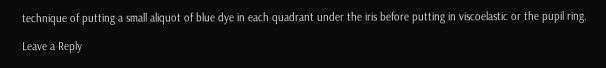technique of putting a small aliquot of blue dye in each quadrant under the iris before putting in viscoelastic or the pupil ring.

Leave a Reply